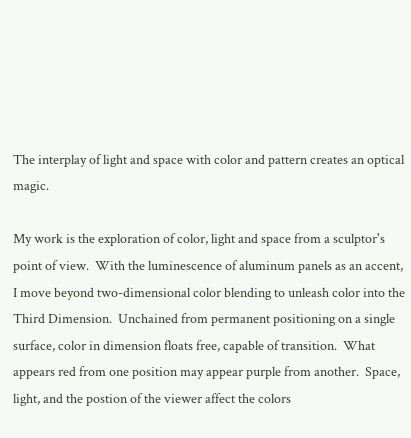The interplay of light and space with color and pattern creates an optical magic.

My work is the exploration of color, light and space from a sculptor's point of view.  With the luminescence of aluminum panels as an accent, I move beyond two-dimensional color blending to unleash color into the Third Dimension.  Unchained from permanent positioning on a single surface, color in dimension floats free, capable of transition.  What appears red from one position may appear purple from another.  Space, light, and the postion of the viewer affect the colors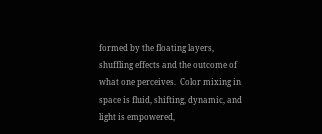formed by the floating layers, shuffling effects and the outcome of what one perceives.  Color mixing in space is fluid, shifting, dynamic, and light is empowered,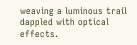weaving a luminous trail dappled with optical effects.